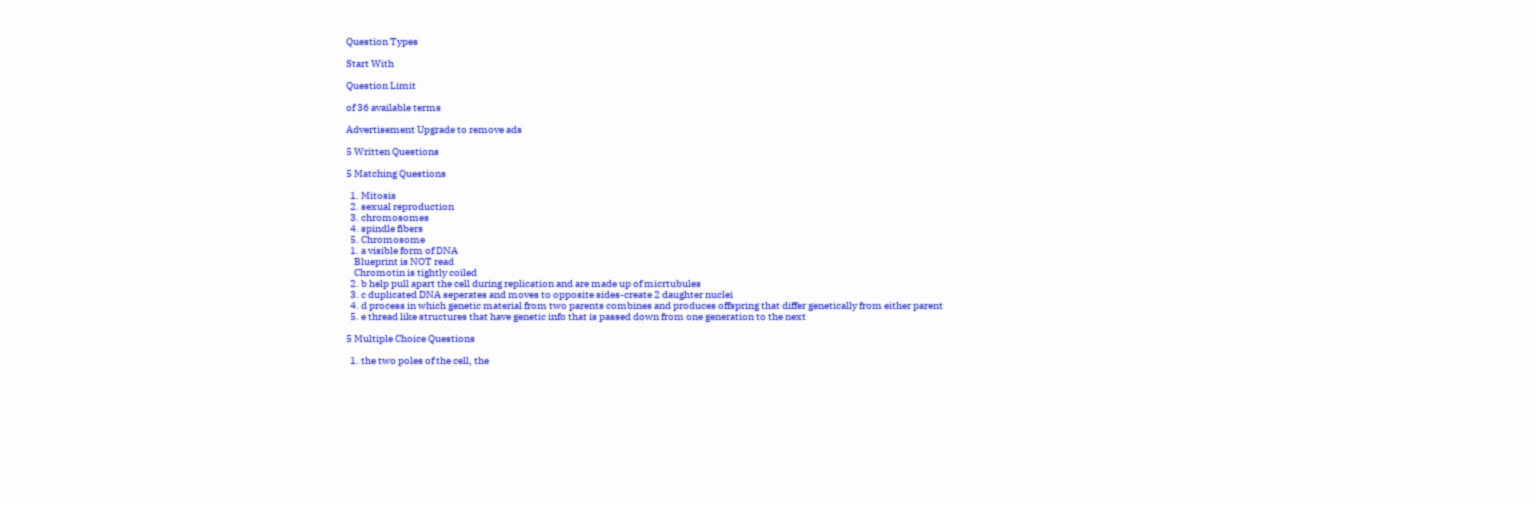Question Types

Start With

Question Limit

of 36 available terms

Advertisement Upgrade to remove ads

5 Written Questions

5 Matching Questions

  1. Mitosis
  2. sexual reproduction
  3. chromosomes
  4. spindle fibers
  5. Chromosome
  1. a visible form of DNA
    Blueprint is NOT read
    Chromotin is tightly coiled
  2. b help pull apart the cell during replication and are made up of micrtubules
  3. c duplicated DNA seperates and moves to opposite sides-create 2 daughter nuclei
  4. d process in which genetic material from two parents combines and produces offspring that differ genetically from either parent
  5. e thread like structures that have genetic info that is passed down from one generation to the next

5 Multiple Choice Questions

  1. the two poles of the cell, the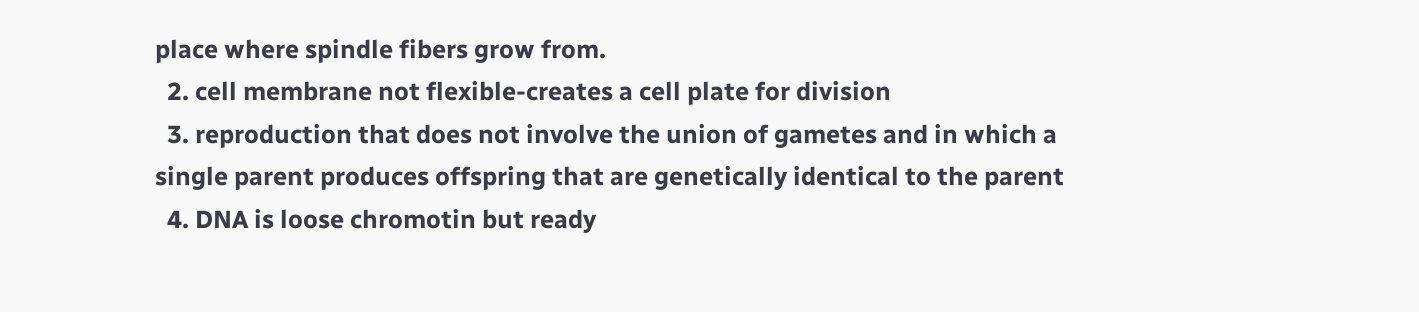place where spindle fibers grow from.
  2. cell membrane not flexible-creates a cell plate for division
  3. reproduction that does not involve the union of gametes and in which a single parent produces offspring that are genetically identical to the parent
  4. DNA is loose chromotin but ready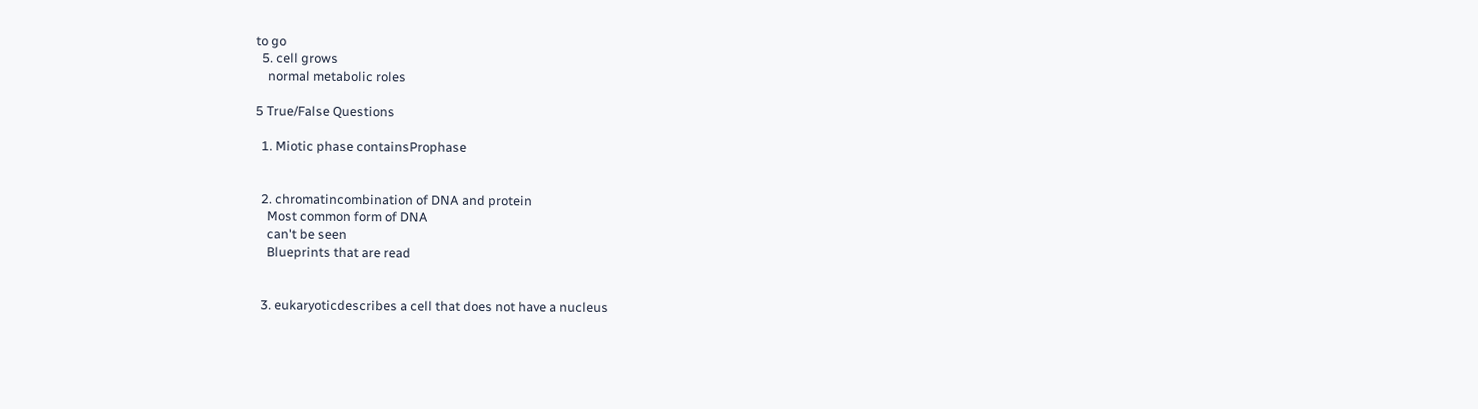to go
  5. cell grows
    normal metabolic roles

5 True/False Questions

  1. Miotic phase containsProphase


  2. chromatincombination of DNA and protein
    Most common form of DNA
    can't be seen
    Blueprints that are read


  3. eukaryoticdescribes a cell that does not have a nucleus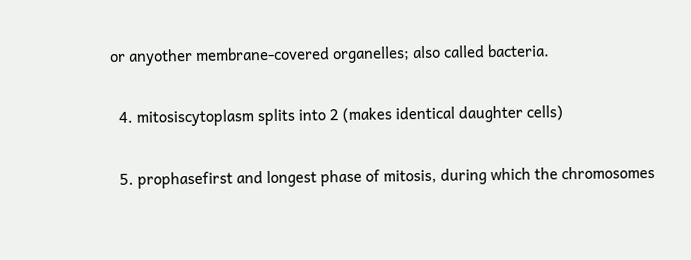or anyother membrane-covered organelles; also called bacteria.


  4. mitosiscytoplasm splits into 2 (makes identical daughter cells)


  5. prophasefirst and longest phase of mitosis, during which the chromosomes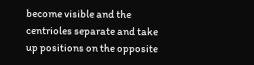become visible and the centrioles separate and take up positions on the opposite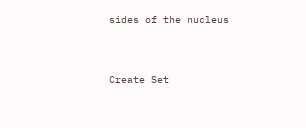sides of the nucleus


Create Set